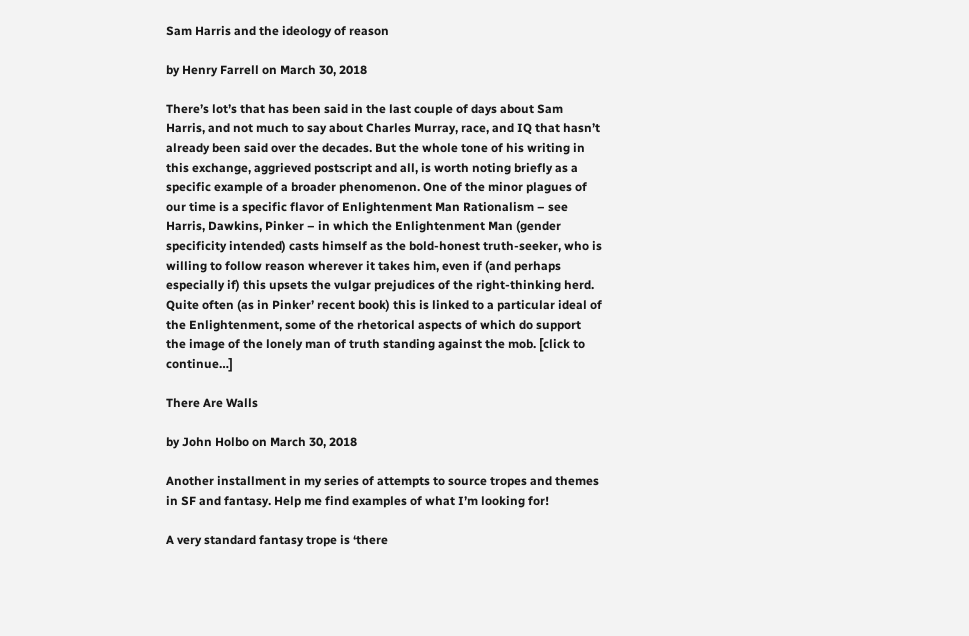Sam Harris and the ideology of reason

by Henry Farrell on March 30, 2018

There’s lot’s that has been said in the last couple of days about Sam Harris, and not much to say about Charles Murray, race, and IQ that hasn’t already been said over the decades. But the whole tone of his writing in this exchange, aggrieved postscript and all, is worth noting briefly as a specific example of a broader phenomenon. One of the minor plagues of our time is a specific flavor of Enlightenment Man Rationalism – see Harris, Dawkins, Pinker – in which the Enlightenment Man (gender specificity intended) casts himself as the bold-honest truth-seeker, who is willing to follow reason wherever it takes him, even if (and perhaps especially if) this upsets the vulgar prejudices of the right-thinking herd. Quite often (as in Pinker’ recent book) this is linked to a particular ideal of the Enlightenment, some of the rhetorical aspects of which do support the image of the lonely man of truth standing against the mob. [click to continue…]

There Are Walls

by John Holbo on March 30, 2018

Another installment in my series of attempts to source tropes and themes in SF and fantasy. Help me find examples of what I’m looking for!

A very standard fantasy trope is ‘there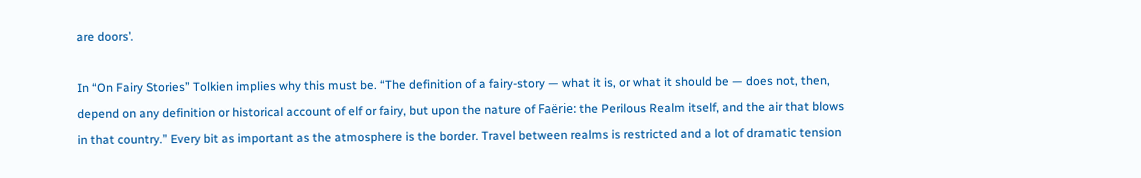are doors’.

In “On Fairy Stories” Tolkien implies why this must be. “The definition of a fairy-story — what it is, or what it should be — does not, then, depend on any definition or historical account of elf or fairy, but upon the nature of Faërie: the Perilous Realm itself, and the air that blows in that country.” Every bit as important as the atmosphere is the border. Travel between realms is restricted and a lot of dramatic tension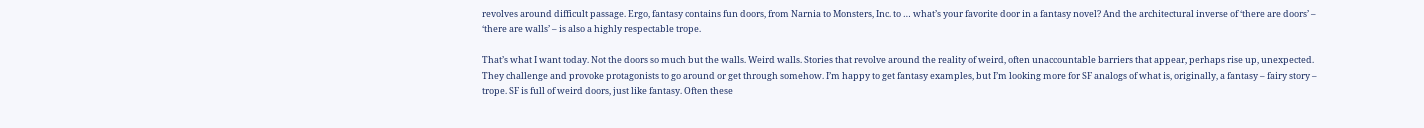revolves around difficult passage. Ergo, fantasy contains fun doors, from Narnia to Monsters, Inc. to … what’s your favorite door in a fantasy novel? And the architectural inverse of ‘there are doors’ – ‘there are walls’ – is also a highly respectable trope.

That’s what I want today. Not the doors so much but the walls. Weird walls. Stories that revolve around the reality of weird, often unaccountable barriers that appear, perhaps rise up, unexpected. They challenge and provoke protagonists to go around or get through somehow. I’m happy to get fantasy examples, but I’m looking more for SF analogs of what is, originally, a fantasy – fairy story – trope. SF is full of weird doors, just like fantasy. Often these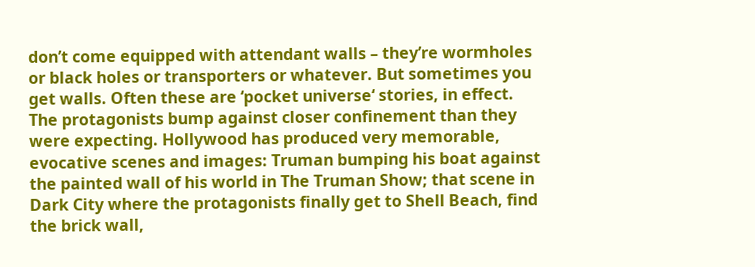don’t come equipped with attendant walls – they’re wormholes or black holes or transporters or whatever. But sometimes you get walls. Often these are ‘pocket universe‘ stories, in effect. The protagonists bump against closer confinement than they were expecting. Hollywood has produced very memorable, evocative scenes and images: Truman bumping his boat against the painted wall of his world in The Truman Show; that scene in Dark City where the protagonists finally get to Shell Beach, find the brick wall,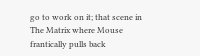go to work on it; that scene in The Matrix where Mouse frantically pulls back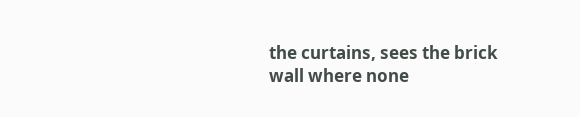the curtains, sees the brick wall where none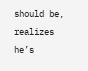should be, realizes he’s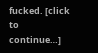fucked. [click to continue…]